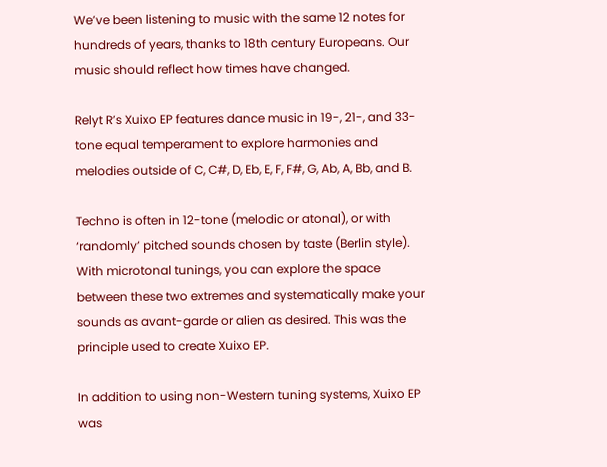We’ve been listening to music with the same 12 notes for hundreds of years, thanks to 18th century Europeans. Our music should reflect how times have changed.

Relyt R’s Xuixo EP features dance music in 19-, 21-, and 33-tone equal temperament to explore harmonies and melodies outside of C, C#, D, Eb, E, F, F#, G, Ab, A, Bb, and B.

Techno is often in 12-tone (melodic or atonal), or with ‘randomly’ pitched sounds chosen by taste (Berlin style). With microtonal tunings, you can explore the space between these two extremes and systematically make your sounds as avant-garde or alien as desired. This was the principle used to create Xuixo EP.

In addition to using non-Western tuning systems, Xuixo EP was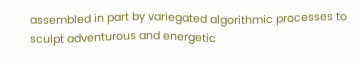assembled in part by variegated algorithmic processes to sculpt adventurous and energetic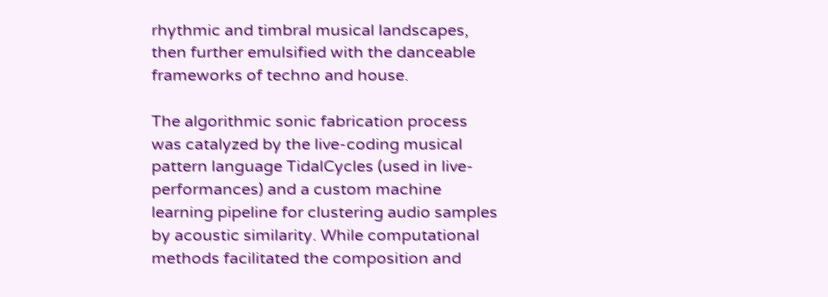rhythmic and timbral musical landscapes, then further emulsified with the danceable frameworks of techno and house.

The algorithmic sonic fabrication process was catalyzed by the live-coding musical pattern language TidalCycles (used in live-performances) and a custom machine learning pipeline for clustering audio samples by acoustic similarity. While computational methods facilitated the composition and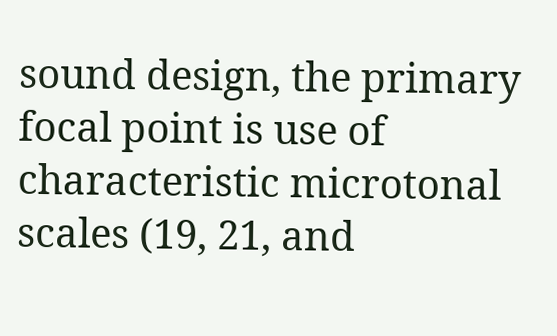sound design, the primary focal point is use of characteristic microtonal scales (19, 21, and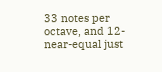33 notes per octave, and 12-near-equal just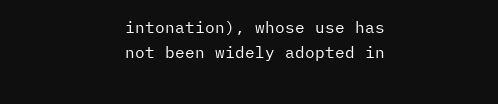intonation), whose use has not been widely adopted in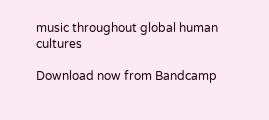music throughout global human cultures

Download now from Bandcamp